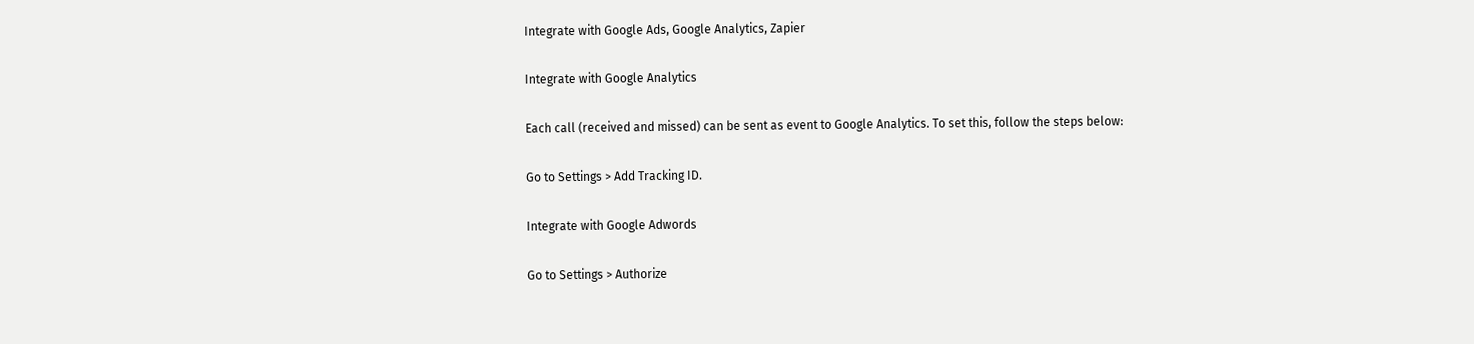Integrate with Google Ads, Google Analytics, Zapier

Integrate with Google Analytics

Each call (received and missed) can be sent as event to Google Analytics. To set this, follow the steps below:

Go to Settings > Add Tracking ID.

Integrate with Google Adwords

Go to Settings > Authorize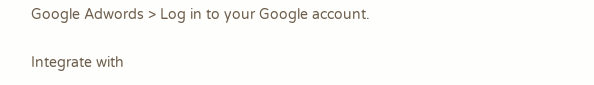Google Adwords > Log in to your Google account.

Integrate with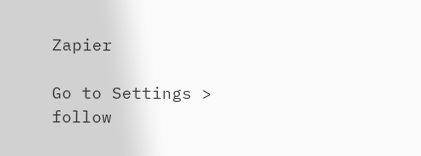Zapier

Go to Settings > follow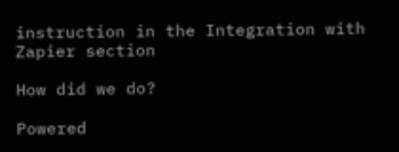instruction in the Integration with Zapier section

How did we do?

Powered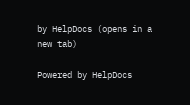by HelpDocs (opens in a new tab)

Powered by HelpDocs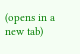(opens in a new tab)